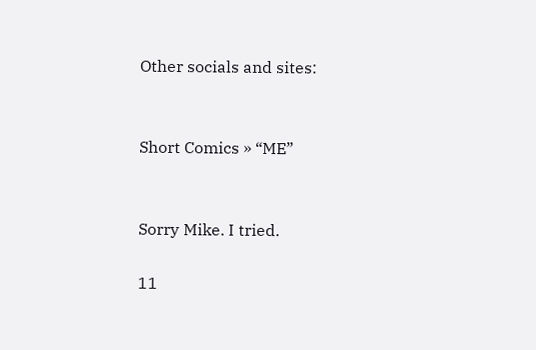Other socials and sites:


Short Comics » “ME”


Sorry Mike. I tried.

11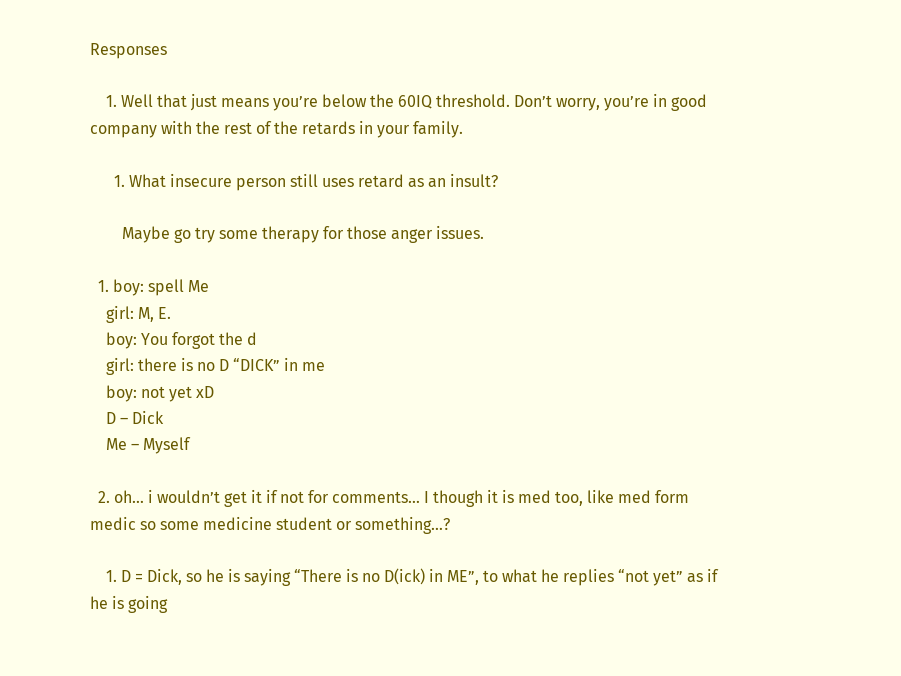Responses

    1. Well that just means you’re below the 60IQ threshold. Don’t worry, you’re in good company with the rest of the retards in your family.

      1. What insecure person still uses retard as an insult?

        Maybe go try some therapy for those anger issues.

  1. boy: spell Me
    girl: M, E.
    boy: You forgot the d
    girl: there is no D “DICK” in me
    boy: not yet xD
    D – Dick
    Me – Myself

  2. oh… i wouldn’t get it if not for comments… I though it is med too, like med form medic so some medicine student or something…?

    1. D = Dick, so he is saying “There is no D(ick) in ME”, to what he replies “not yet” as if he is going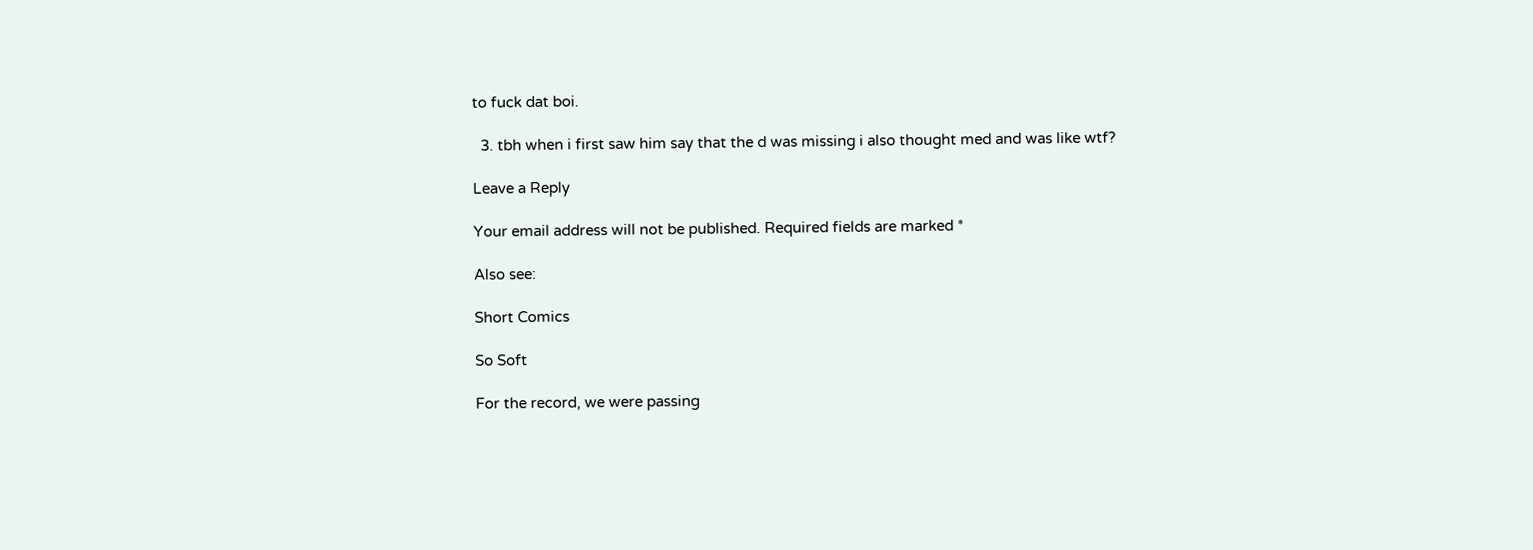to fuck dat boi.

  3. tbh when i first saw him say that the d was missing i also thought med and was like wtf?

Leave a Reply

Your email address will not be published. Required fields are marked *

Also see:

Short Comics

So Soft

For the record, we were passing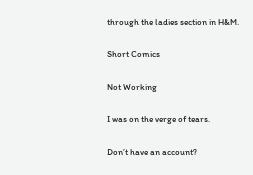through the ladies section in H&M.

Short Comics

Not Working

I was on the verge of tears.

Don’t have an account?